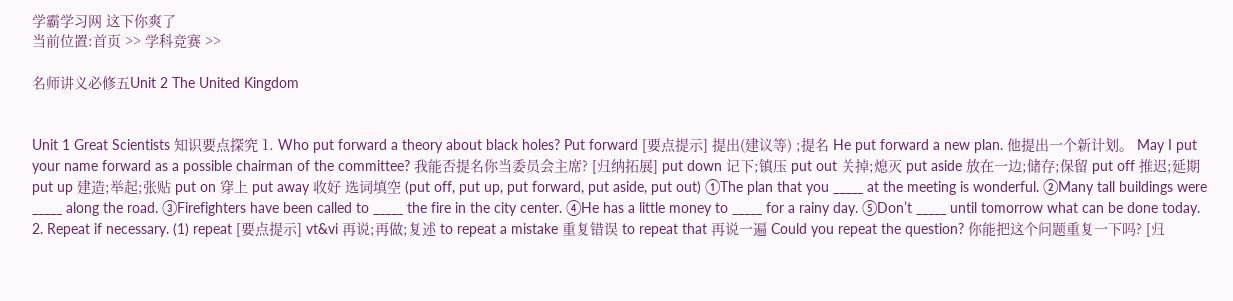学霸学习网 这下你爽了
当前位置:首页 >> 学科竞赛 >>

名师讲义必修五Unit 2 The United Kingdom


Unit 1 Great Scientists 知识要点探究 1. Who put forward a theory about black holes? Put forward [要点提示] 提出(建议等) ;提名 He put forward a new plan. 他提出一个新计划。 May I put your name forward as a possible chairman of the committee? 我能否提名你当委员会主席? [归纳拓展] put down 记下;镇压 put out 关掉;熄灭 put aside 放在一边;储存;保留 put off 推迟;延期 put up 建造;举起;张贴 put on 穿上 put away 收好 选词填空 (put off, put up, put forward, put aside, put out) ①The plan that you _____ at the meeting is wonderful. ②Many tall buildings were _____ along the road. ③Firefighters have been called to _____ the fire in the city center. ④He has a little money to _____ for a rainy day. ⑤Don’t _____ until tomorrow what can be done today. 2. Repeat if necessary. (1) repeat [要点提示] vt&vi 再说;再做;复述 to repeat a mistake 重复错误 to repeat that 再说一遍 Could you repeat the question? 你能把这个问题重复一下吗? [归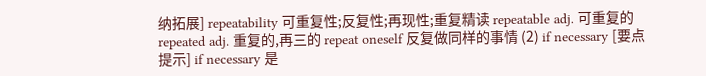纳拓展] repeatability 可重复性;反复性;再现性;重复精读 repeatable adj. 可重复的 repeated adj. 重复的,再三的 repeat oneself 反复做同样的事情 (2) if necessary [要点提示] if necessary 是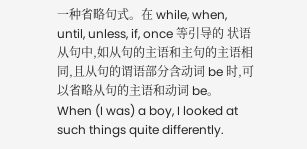一种省略句式。在 while, when, until, unless, if, once 等引导的 状语从句中,如从句的主语和主句的主语相同,且从句的谓语部分含动词 be 时,可以省略从句的主语和动词 be。 When (I was) a boy, I looked at such things quite differently.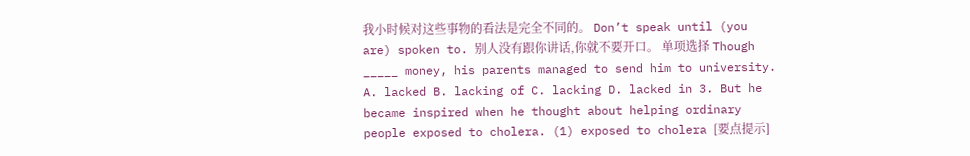我小时候对这些事物的看法是完全不同的。 Don’t speak until (you are) spoken to. 别人没有跟你讲话,你就不要开口。 单项选择 Though _____ money, his parents managed to send him to university. A. lacked B. lacking of C. lacking D. lacked in 3. But he became inspired when he thought about helping ordinary people exposed to cholera. (1) exposed to cholera [要点提示]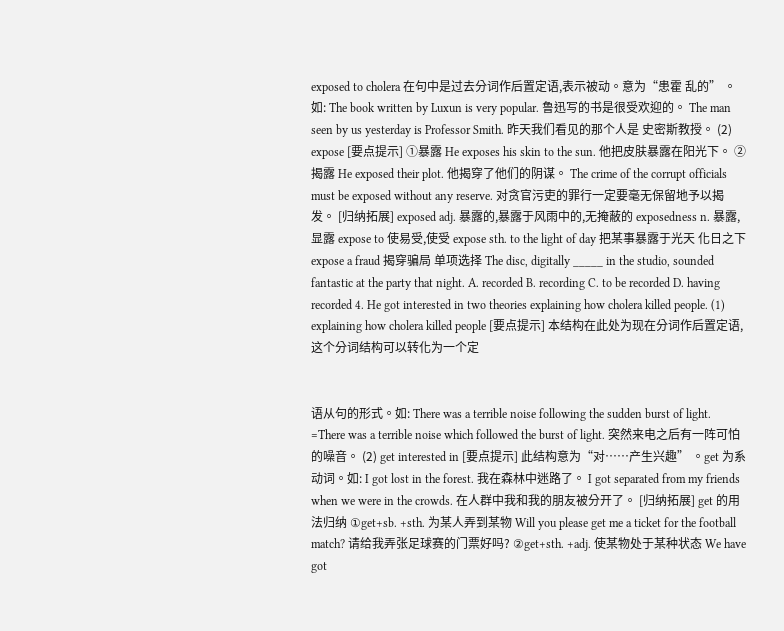exposed to cholera 在句中是过去分词作后置定语,表示被动。意为“患霍 乱的” 。如: The book written by Luxun is very popular. 鲁迅写的书是很受欢迎的。 The man seen by us yesterday is Professor Smith. 昨天我们看见的那个人是 史密斯教授。 (2) expose [要点提示] ①暴露 He exposes his skin to the sun. 他把皮肤暴露在阳光下。 ②揭露 He exposed their plot. 他揭穿了他们的阴谋。 The crime of the corrupt officials must be exposed without any reserve. 对贪官污吏的罪行一定要毫无保留地予以揭发。 [归纳拓展] exposed adj. 暴露的,暴露于风雨中的,无掩蔽的 exposedness n. 暴露,显露 expose to 使易受,使受 expose sth. to the light of day 把某事暴露于光天 化日之下 expose a fraud 揭穿骗局 单项选择 The disc, digitally _____ in the studio, sounded fantastic at the party that night. A. recorded B. recording C. to be recorded D. having recorded 4. He got interested in two theories explaining how cholera killed people. (1) explaining how cholera killed people [要点提示] 本结构在此处为现在分词作后置定语,这个分词结构可以转化为一个定


语从句的形式。如: There was a terrible noise following the sudden burst of light. =There was a terrible noise which followed the burst of light. 突然来电之后有一阵可怕的噪音。 (2) get interested in [要点提示] 此结构意为“对……产生兴趣” 。get 为系动词。如: I got lost in the forest. 我在森林中迷路了。 I got separated from my friends when we were in the crowds. 在人群中我和我的朋友被分开了。 [归纳拓展] get 的用法归纳 ①get+sb. +sth. 为某人弄到某物 Will you please get me a ticket for the football match? 请给我弄张足球赛的门票好吗? ②get+sth. +adj. 使某物处于某种状态 We have got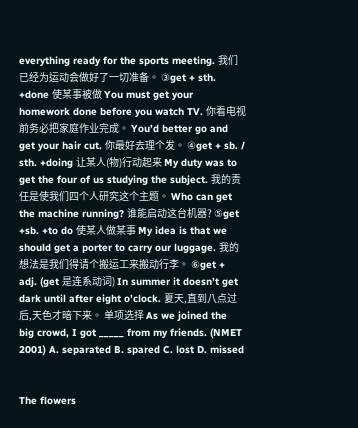everything ready for the sports meeting. 我们已经为运动会做好了一切准备。 ③get + sth. +done 使某事被做 You must get your homework done before you watch TV. 你看电视前务必把家庭作业完成。 You’d better go and get your hair cut. 你最好去理个发。 ④get + sb. / sth. +doing 让某人(物)行动起来 My duty was to get the four of us studying the subject. 我的责任是使我们四个人研究这个主题。 Who can get the machine running? 谁能启动这台机器? ⑤get +sb. +to do 使某人做某事 My idea is that we should get a porter to carry our luggage. 我的想法是我们得请个搬运工来搬动行李。 ⑥get + adj. (get 是连系动词) In summer it doesn’t get dark until after eight o’clock. 夏天,直到八点过后,天色才暗下来。 单项选择 As we joined the big crowd, I got _____ from my friends. (NMET 2001) A. separated B. spared C. lost D. missed


The flowers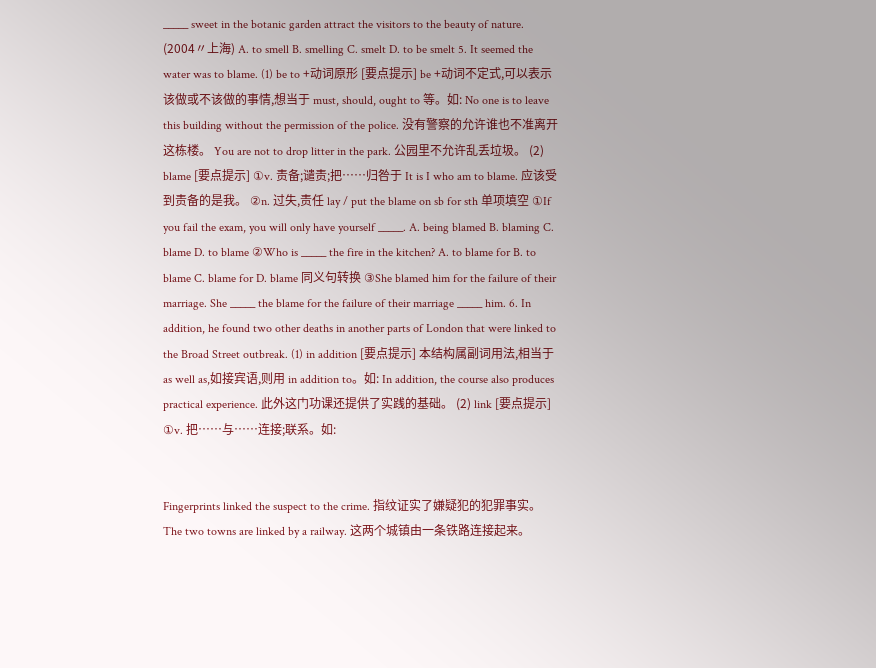_____ sweet in the botanic garden attract the visitors to the beauty of nature. (2004〃上海) A. to smell B. smelling C. smelt D. to be smelt 5. It seemed the water was to blame. (1) be to +动词原形 [要点提示] be +动词不定式,可以表示该做或不该做的事情,想当于 must, should, ought to 等。如: No one is to leave this building without the permission of the police. 没有警察的允许谁也不准离开这栋楼。 You are not to drop litter in the park. 公园里不允许乱丢垃圾。 (2) blame [要点提示] ①v. 责备;谴责;把……归咎于 It is I who am to blame. 应该受到责备的是我。 ②n. 过失,责任 lay / put the blame on sb for sth 单项填空 ①If you fail the exam, you will only have yourself _____. A. being blamed B. blaming C. blame D. to blame ②Who is _____ the fire in the kitchen? A. to blame for B. to blame C. blame for D. blame 同义句转换 ③She blamed him for the failure of their marriage. She _____ the blame for the failure of their marriage _____ him. 6. In addition, he found two other deaths in another parts of London that were linked to the Broad Street outbreak. (1) in addition [要点提示] 本结构属副词用法,相当于 as well as,如接宾语,则用 in addition to。如: In addition, the course also produces practical experience. 此外这门功课还提供了实践的基础。 (2) link [要点提示] ①v. 把……与……连接;联系。如:


Fingerprints linked the suspect to the crime. 指纹证实了嫌疑犯的犯罪事实。 The two towns are linked by a railway. 这两个城镇由一条铁路连接起来。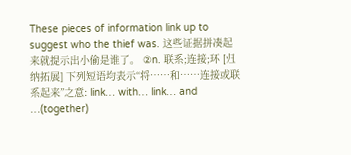These pieces of information link up to suggest who the thief was. 这些证据拼凑起来就提示出小偷是谁了。 ②n. 联系;连接;环 [归纳拓展] 下列短语均表示“将……和……连接或联系起来”之意: link… with… link… and …(together)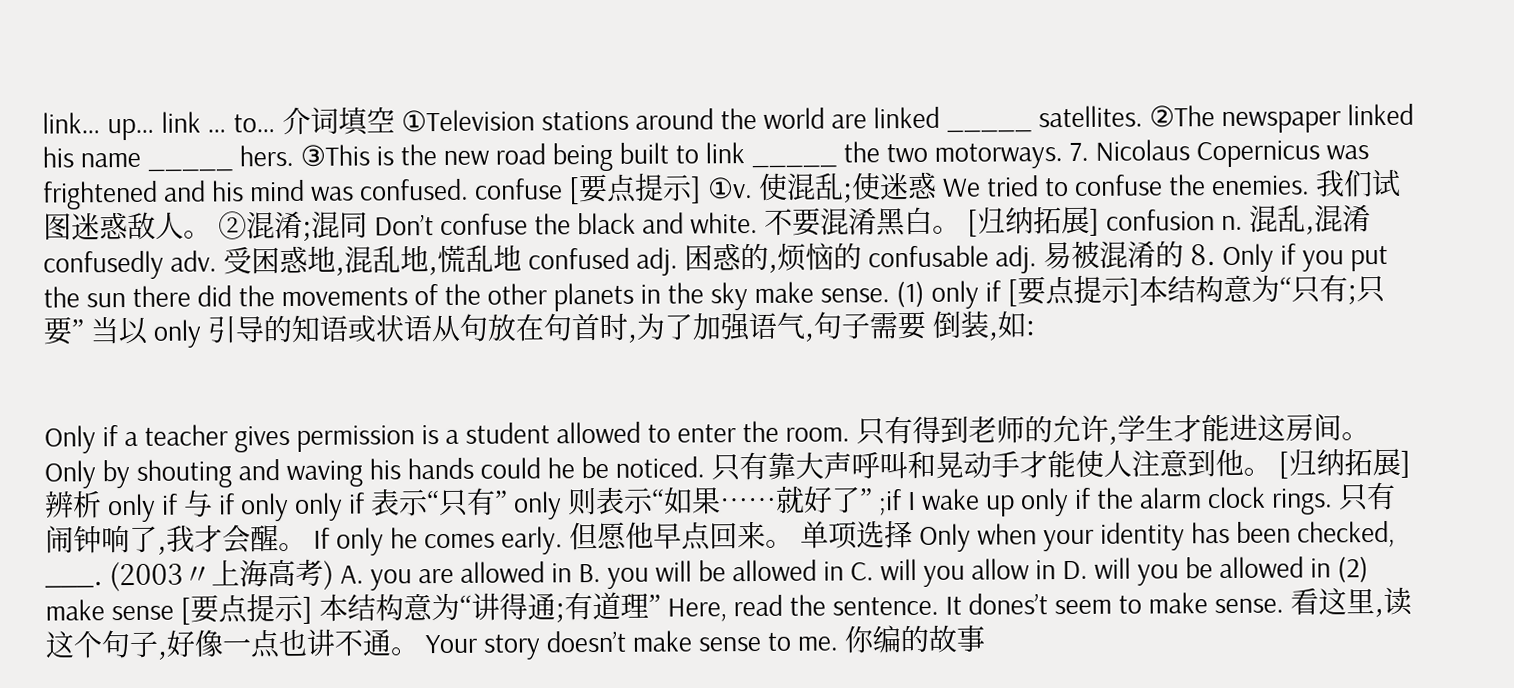link… up… link … to… 介词填空 ①Television stations around the world are linked _____ satellites. ②The newspaper linked his name _____ hers. ③This is the new road being built to link _____ the two motorways. 7. Nicolaus Copernicus was frightened and his mind was confused. confuse [要点提示] ①v. 使混乱;使迷惑 We tried to confuse the enemies. 我们试图迷惑敌人。 ②混淆;混同 Don’t confuse the black and white. 不要混淆黑白。 [归纳拓展] confusion n. 混乱,混淆 confusedly adv. 受困惑地,混乱地,慌乱地 confused adj. 困惑的,烦恼的 confusable adj. 易被混淆的 8. Only if you put the sun there did the movements of the other planets in the sky make sense. (1) only if [要点提示]本结构意为“只有;只要” 当以 only 引导的知语或状语从句放在句首时,为了加强语气,句子需要 倒装,如:


Only if a teacher gives permission is a student allowed to enter the room. 只有得到老师的允许,学生才能进这房间。 Only by shouting and waving his hands could he be noticed. 只有靠大声呼叫和晃动手才能使人注意到他。 [归纳拓展] 辨析 only if 与 if only only if 表示“只有” only 则表示“如果……就好了” ;if I wake up only if the alarm clock rings. 只有闹钟响了,我才会醒。 If only he comes early. 但愿他早点回来。 单项选择 Only when your identity has been checked, ___. (2003〃上海高考) A. you are allowed in B. you will be allowed in C. will you allow in D. will you be allowed in (2) make sense [要点提示] 本结构意为“讲得通;有道理” Here, read the sentence. It dones’t seem to make sense. 看这里,读这个句子,好像一点也讲不通。 Your story doesn’t make sense to me. 你编的故事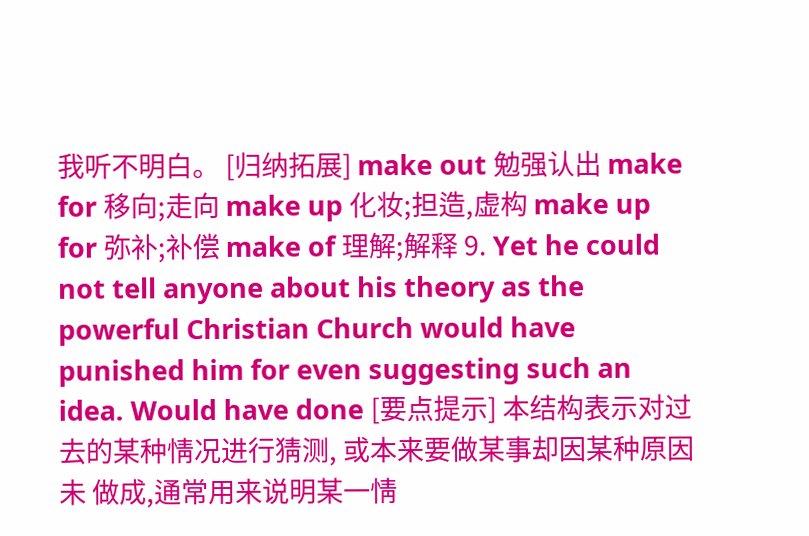我听不明白。 [归纳拓展] make out 勉强认出 make for 移向;走向 make up 化妆;担造,虚构 make up for 弥补;补偿 make of 理解;解释 9. Yet he could not tell anyone about his theory as the powerful Christian Church would have punished him for even suggesting such an idea. Would have done [要点提示] 本结构表示对过去的某种情况进行猜测, 或本来要做某事却因某种原因未 做成,通常用来说明某一情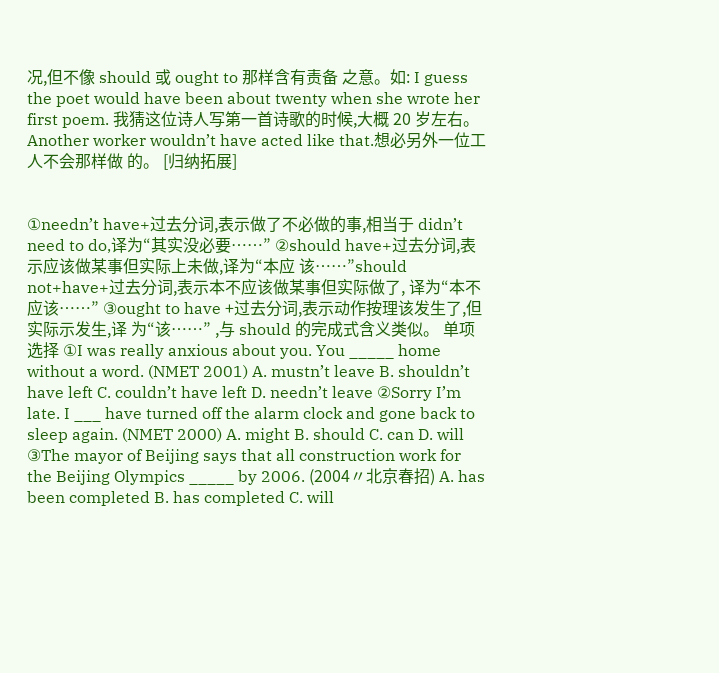况,但不像 should 或 ought to 那样含有责备 之意。如: I guess the poet would have been about twenty when she wrote her first poem. 我猜这位诗人写第一首诗歌的时候,大概 20 岁左右。 Another worker wouldn’t have acted like that.想必另外一位工人不会那样做 的。 [归纳拓展]


①needn’t have+过去分词,表示做了不必做的事,相当于 didn’t need to do,译为“其实没必要……” ②should have+过去分词,表示应该做某事但实际上未做,译为“本应 该……”should not+have+过去分词,表示本不应该做某事但实际做了, 译为“本不应该……” ③ought to have +过去分词,表示动作按理该发生了,但实际示发生,译 为“该……” ,与 should 的完成式含义类似。 单项选择 ①I was really anxious about you. You _____ home without a word. (NMET 2001) A. mustn’t leave B. shouldn’t have left C. couldn’t have left D. needn’t leave ②Sorry I’m late. I ___ have turned off the alarm clock and gone back to sleep again. (NMET 2000) A. might B. should C. can D. will ③The mayor of Beijing says that all construction work for the Beijing Olympics _____ by 2006. (2004〃北京春招) A. has been completed B. has completed C. will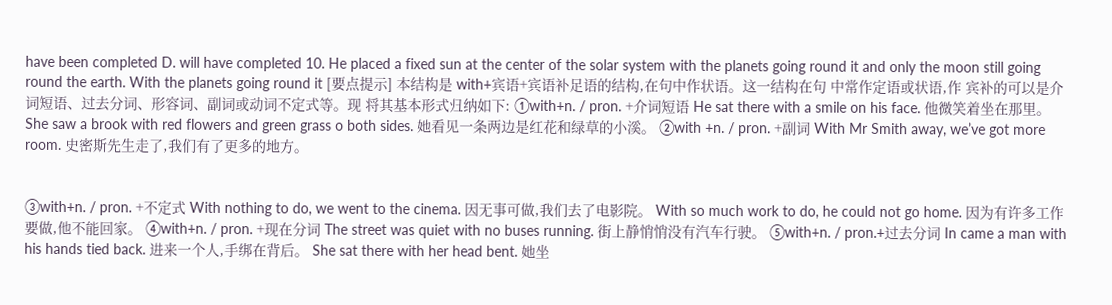have been completed D. will have completed 10. He placed a fixed sun at the center of the solar system with the planets going round it and only the moon still going round the earth. With the planets going round it [要点提示] 本结构是 with+宾语+宾语补足语的结构,在句中作状语。这一结构在句 中常作定语或状语,作 宾补的可以是介词短语、过去分词、形容词、副词或动词不定式等。现 将其基本形式归纳如下: ①with+n. / pron. +介词短语 He sat there with a smile on his face. 他微笑着坐在那里。 She saw a brook with red flowers and green grass o both sides. 她看见一条两边是红花和绿草的小溪。 ②with +n. / pron. +副词 With Mr Smith away, we’ve got more room. 史密斯先生走了,我们有了更多的地方。


③with+n. / pron. +不定式 With nothing to do, we went to the cinema. 因无事可做,我们去了电影院。 With so much work to do, he could not go home. 因为有许多工作要做,他不能回家。 ④with+n. / pron. +现在分词 The street was quiet with no buses running. 街上静悄悄没有汽车行驶。 ⑤with+n. / pron.+过去分词 In came a man with his hands tied back. 进来一个人,手绑在背后。 She sat there with her head bent. 她坐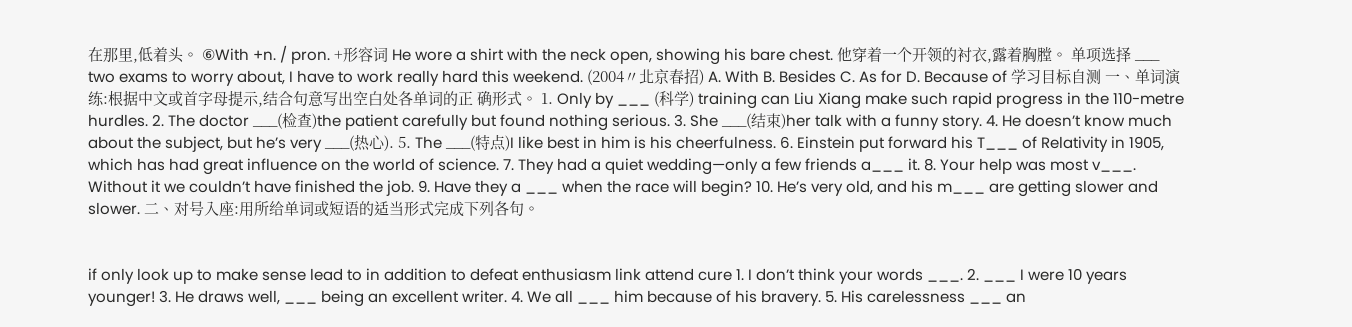在那里,低着头。 ⑥With +n. / pron. +形容词 He wore a shirt with the neck open, showing his bare chest. 他穿着一个开领的衬衣,露着胸膛。 单项选择 ___ two exams to worry about, I have to work really hard this weekend. (2004〃北京春招) A. With B. Besides C. As for D. Because of 学习目标自测 一、单词演练:根据中文或首字母提示,结合句意写出空白处各单词的正 确形式。 1. Only by ___ (科学) training can Liu Xiang make such rapid progress in the 110-metre hurdles. 2. The doctor ___(检查)the patient carefully but found nothing serious. 3. She ___(结束)her talk with a funny story. 4. He doesn’t know much about the subject, but he’s very ___(热心). 5. The ___(特点)I like best in him is his cheerfulness. 6. Einstein put forward his T___ of Relativity in 1905, which has had great influence on the world of science. 7. They had a quiet wedding—only a few friends a___ it. 8. Your help was most v___. Without it we couldn’t have finished the job. 9. Have they a ___ when the race will begin? 10. He’s very old, and his m___ are getting slower and slower. 二、对号入座:用所给单词或短语的适当形式完成下列各句。


if only look up to make sense lead to in addition to defeat enthusiasm link attend cure 1. I don’t think your words ___. 2. ___ I were 10 years younger! 3. He draws well, ___ being an excellent writer. 4. We all ___ him because of his bravery. 5. His carelessness ___ an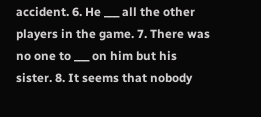accident. 6. He ___ all the other players in the game. 7. There was no one to ___ on him but his sister. 8. It seems that nobody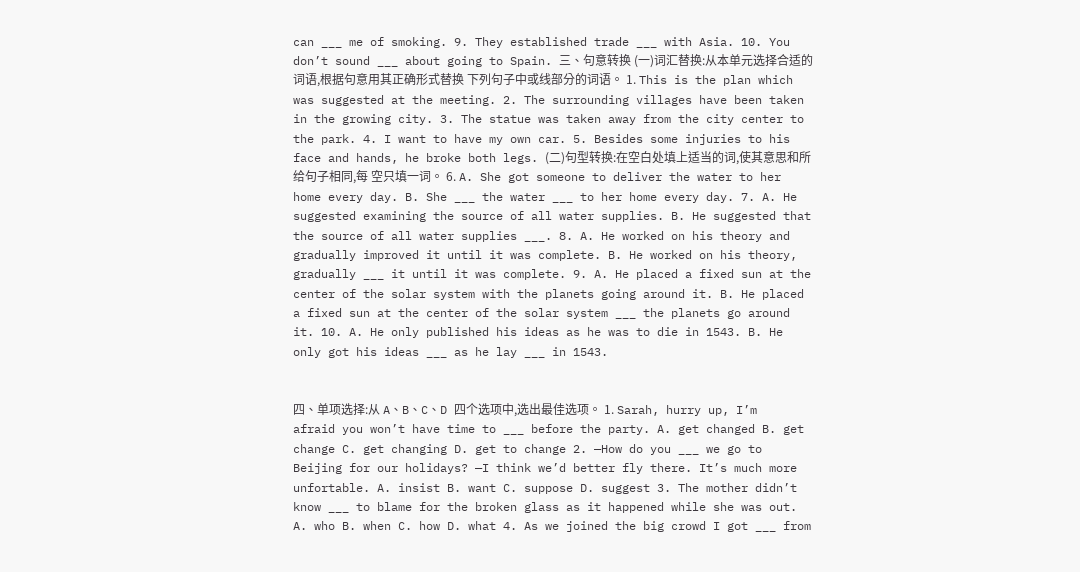can ___ me of smoking. 9. They established trade ___ with Asia. 10. You don’t sound ___ about going to Spain. 三、句意转换 (一)词汇替换:从本单元选择合适的词语,根据句意用其正确形式替换 下列句子中或线部分的词语。 1. This is the plan which was suggested at the meeting. 2. The surrounding villages have been taken in the growing city. 3. The statue was taken away from the city center to the park. 4. I want to have my own car. 5. Besides some injuries to his face and hands, he broke both legs. (二)句型转换:在空白处填上适当的词,使其意思和所给句子相同,每 空只填一词。 6. A. She got someone to deliver the water to her home every day. B. She ___ the water ___ to her home every day. 7. A. He suggested examining the source of all water supplies. B. He suggested that the source of all water supplies ___. 8. A. He worked on his theory and gradually improved it until it was complete. B. He worked on his theory, gradually ___ it until it was complete. 9. A. He placed a fixed sun at the center of the solar system with the planets going around it. B. He placed a fixed sun at the center of the solar system ___ the planets go around it. 10. A. He only published his ideas as he was to die in 1543. B. He only got his ideas ___ as he lay ___ in 1543.


四、单项选择:从 A、B、C、D 四个选项中,选出最佳选项。 1. Sarah, hurry up, I’m afraid you won’t have time to ___ before the party. A. get changed B. get change C. get changing D. get to change 2. —How do you ___ we go to Beijing for our holidays? —I think we’d better fly there. It’s much more unfortable. A. insist B. want C. suppose D. suggest 3. The mother didn’t know ___ to blame for the broken glass as it happened while she was out. A. who B. when C. how D. what 4. As we joined the big crowd I got ___ from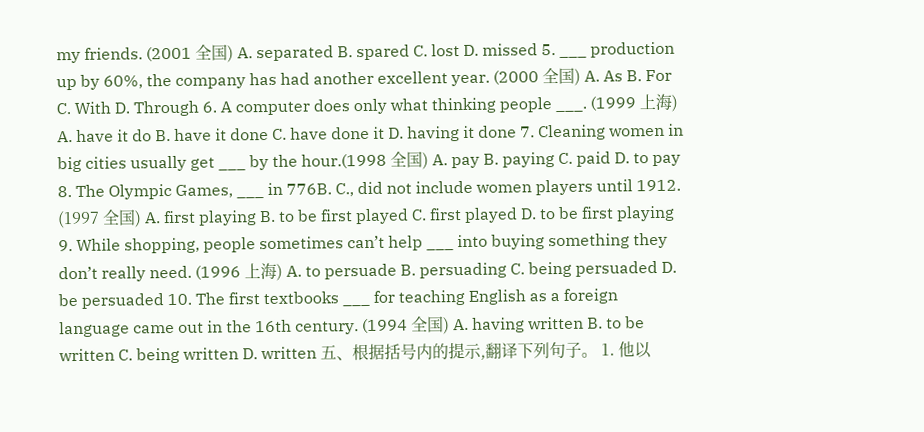my friends. (2001 全国) A. separated B. spared C. lost D. missed 5. ___ production up by 60%, the company has had another excellent year. (2000 全国) A. As B. For C. With D. Through 6. A computer does only what thinking people ___. (1999 上海) A. have it do B. have it done C. have done it D. having it done 7. Cleaning women in big cities usually get ___ by the hour.(1998 全国) A. pay B. paying C. paid D. to pay 8. The Olympic Games, ___ in 776B. C., did not include women players until 1912. (1997 全国) A. first playing B. to be first played C. first played D. to be first playing 9. While shopping, people sometimes can’t help ___ into buying something they don’t really need. (1996 上海) A. to persuade B. persuading C. being persuaded D. be persuaded 10. The first textbooks ___ for teaching English as a foreign language came out in the 16th century. (1994 全国) A. having written B. to be written C. being written D. written 五、根据括号内的提示,翻译下列句子。 1. 他以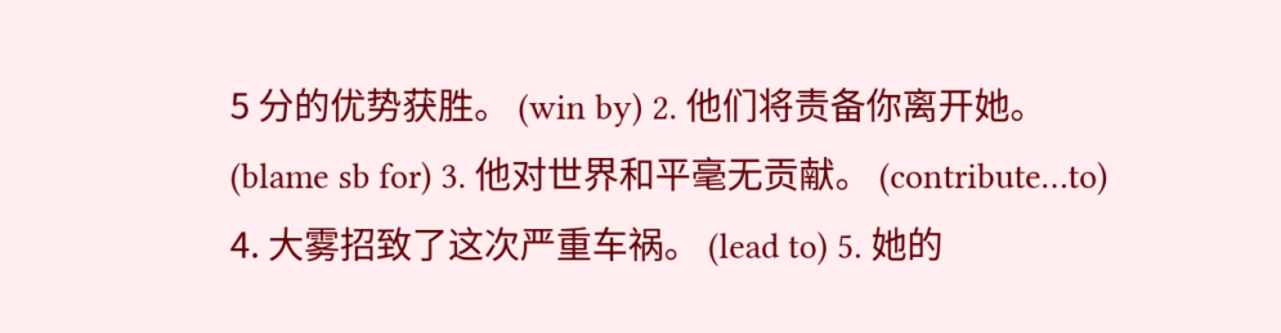5 分的优势获胜。 (win by) 2. 他们将责备你离开她。 (blame sb for) 3. 他对世界和平毫无贡献。 (contribute…to) 4. 大雾招致了这次严重车祸。 (lead to) 5. 她的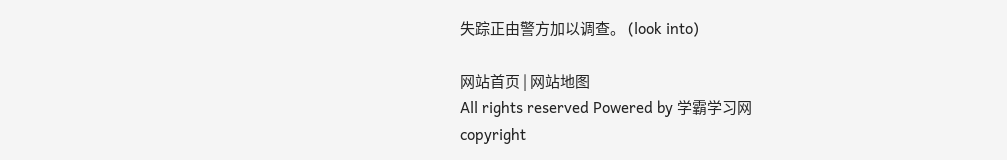失踪正由警方加以调查。 (look into)

网站首页 | 网站地图
All rights reserved Powered by 学霸学习网
copyright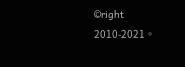©right 2010-2021。